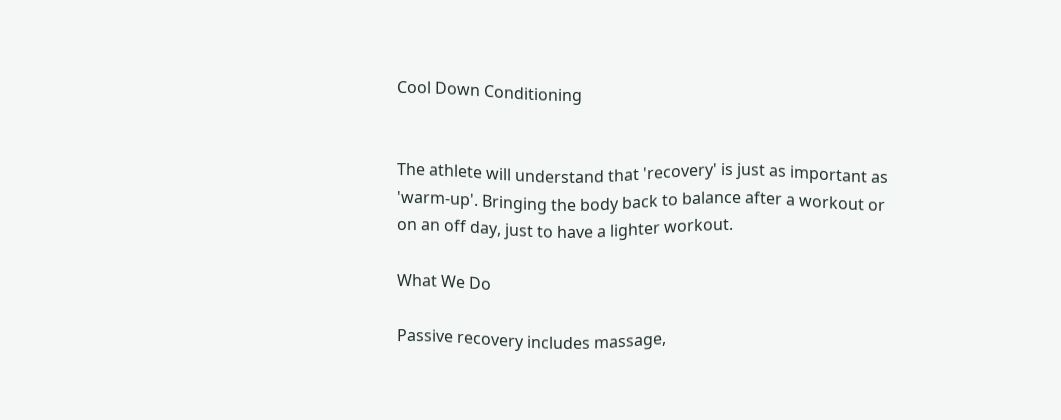Cool Down Conditioning


The athlete will understand that 'recovery' is just as important as 'warm-up'. Bringing the body back to balance after a workout or on an off day, just to have a lighter workout.

What We Do

Passive recovery includes massage,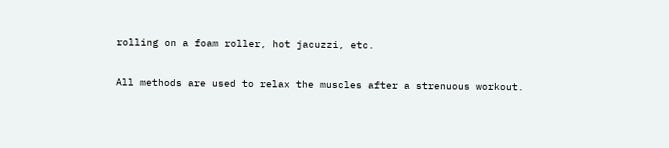rolling on a foam roller, hot jacuzzi, etc.

All methods are used to relax the muscles after a strenuous workout.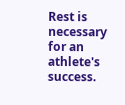Rest is necessary for an athlete's success.